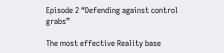Episode 2 “Defending against control grabs”

The most effective Reality base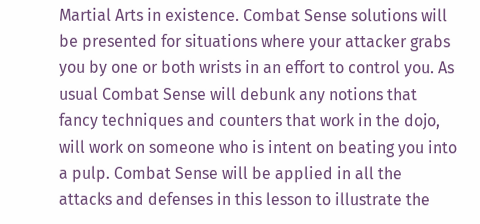Martial Arts in existence. Combat Sense solutions will be presented for situations where your attacker grabs you by one or both wrists in an effort to control you. As usual Combat Sense will debunk any notions that fancy techniques and counters that work in the dojo, will work on someone who is intent on beating you into a pulp. Combat Sense will be applied in all the attacks and defenses in this lesson to illustrate the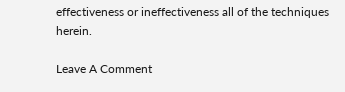effectiveness or ineffectiveness all of the techniques herein.

Leave A Comment